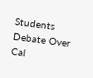Students Debate Over Cal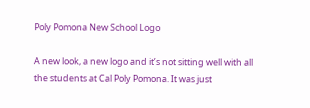Poly Pomona New School Logo

A new look, a new logo and it’s not sitting well with all the students at Cal Poly Pomona. It was just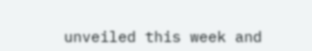unveiled this week and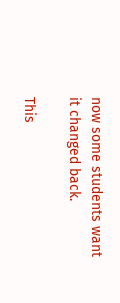now some students want it changed back.

This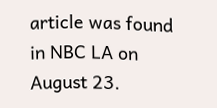article was found in NBC LA on August 23.